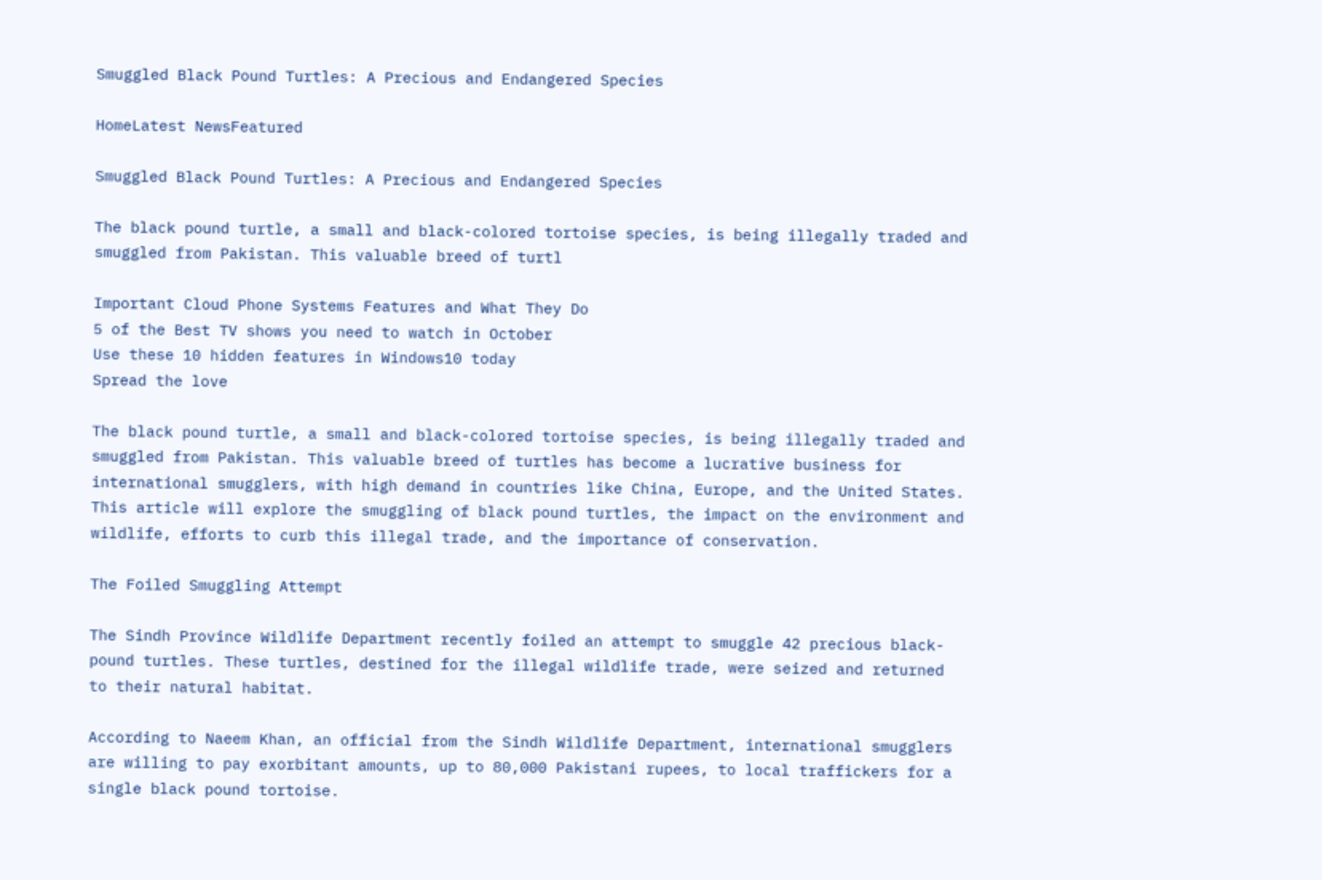Smuggled Black Pound Turtles: A Precious and Endangered Species

HomeLatest NewsFeatured

Smuggled Black Pound Turtles: A Precious and Endangered Species

The black pound turtle, a small and black-colored tortoise species, is being illegally traded and smuggled from Pakistan. This valuable breed of turtl

Important Cloud Phone Systems Features and What They Do
5 of the Best TV shows you need to watch in October
Use these 10 hidden features in Windows10 today
Spread the love

The black pound turtle, a small and black-colored tortoise species, is being illegally traded and smuggled from Pakistan. This valuable breed of turtles has become a lucrative business for international smugglers, with high demand in countries like China, Europe, and the United States. This article will explore the smuggling of black pound turtles, the impact on the environment and wildlife, efforts to curb this illegal trade, and the importance of conservation.

The Foiled Smuggling Attempt

The Sindh Province Wildlife Department recently foiled an attempt to smuggle 42 precious black-pound turtles. These turtles, destined for the illegal wildlife trade, were seized and returned to their natural habitat.

According to Naeem Khan, an official from the Sindh Wildlife Department, international smugglers are willing to pay exorbitant amounts, up to 80,000 Pakistani rupees, to local traffickers for a single black pound tortoise.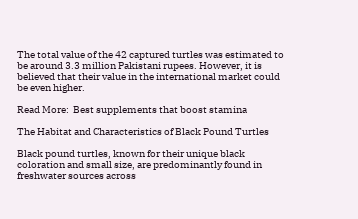The total value of the 42 captured turtles was estimated to be around 3.3 million Pakistani rupees. However, it is believed that their value in the international market could be even higher.

Read More:  Best supplements that boost stamina

The Habitat and Characteristics of Black Pound Turtles

Black pound turtles, known for their unique black coloration and small size, are predominantly found in freshwater sources across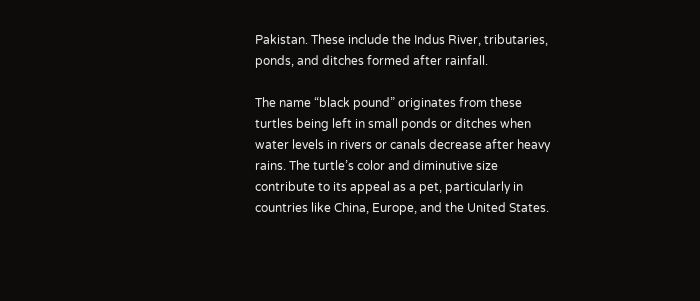Pakistan. These include the Indus River, tributaries, ponds, and ditches formed after rainfall.

The name “black pound” originates from these turtles being left in small ponds or ditches when water levels in rivers or canals decrease after heavy rains. The turtle’s color and diminutive size contribute to its appeal as a pet, particularly in countries like China, Europe, and the United States.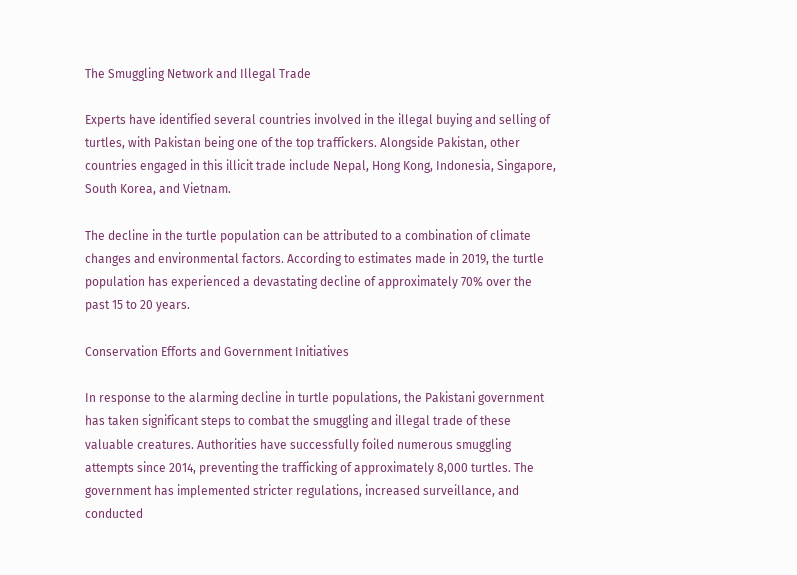The Smuggling Network and Illegal Trade

Experts have identified several countries involved in the illegal buying and selling of turtles, with Pakistan being one of the top traffickers. Alongside Pakistan, other countries engaged in this illicit trade include Nepal, Hong Kong, Indonesia, Singapore, South Korea, and Vietnam.

The decline in the turtle population can be attributed to a combination of climate changes and environmental factors. According to estimates made in 2019, the turtle population has experienced a devastating decline of approximately 70% over the past 15 to 20 years.

Conservation Efforts and Government Initiatives

In response to the alarming decline in turtle populations, the Pakistani government has taken significant steps to combat the smuggling and illegal trade of these valuable creatures. Authorities have successfully foiled numerous smuggling attempts since 2014, preventing the trafficking of approximately 8,000 turtles. The government has implemented stricter regulations, increased surveillance, and conducted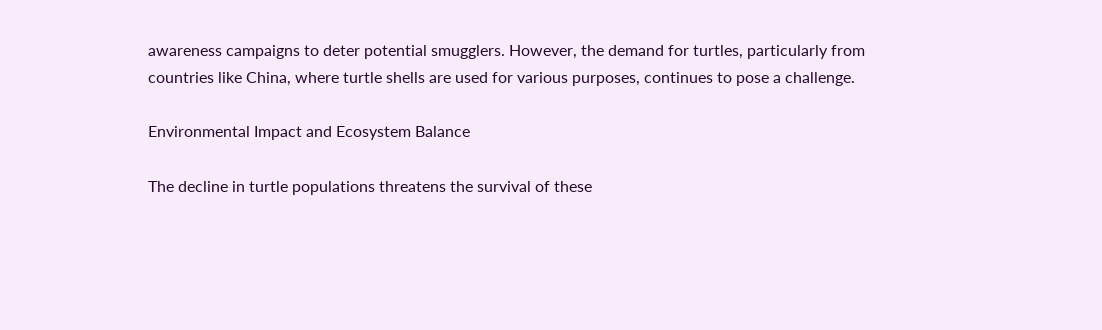awareness campaigns to deter potential smugglers. However, the demand for turtles, particularly from countries like China, where turtle shells are used for various purposes, continues to pose a challenge.

Environmental Impact and Ecosystem Balance

The decline in turtle populations threatens the survival of these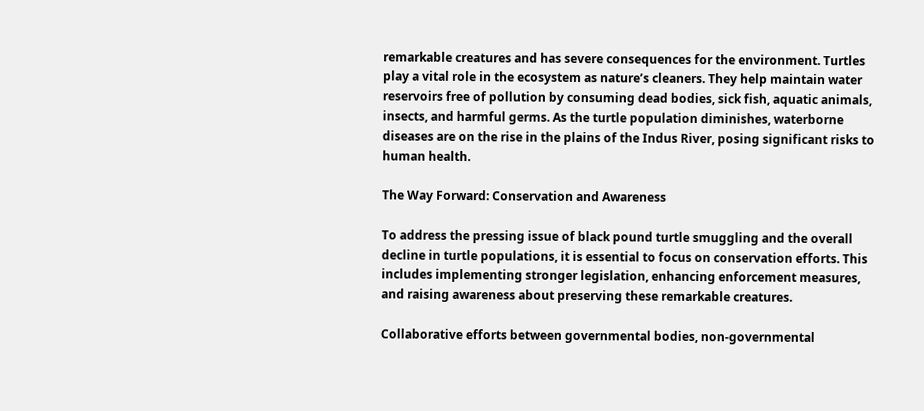remarkable creatures and has severe consequences for the environment. Turtles play a vital role in the ecosystem as nature’s cleaners. They help maintain water reservoirs free of pollution by consuming dead bodies, sick fish, aquatic animals, insects, and harmful germs. As the turtle population diminishes, waterborne diseases are on the rise in the plains of the Indus River, posing significant risks to human health.

The Way Forward: Conservation and Awareness

To address the pressing issue of black pound turtle smuggling and the overall decline in turtle populations, it is essential to focus on conservation efforts. This includes implementing stronger legislation, enhancing enforcement measures, and raising awareness about preserving these remarkable creatures.

Collaborative efforts between governmental bodies, non-governmental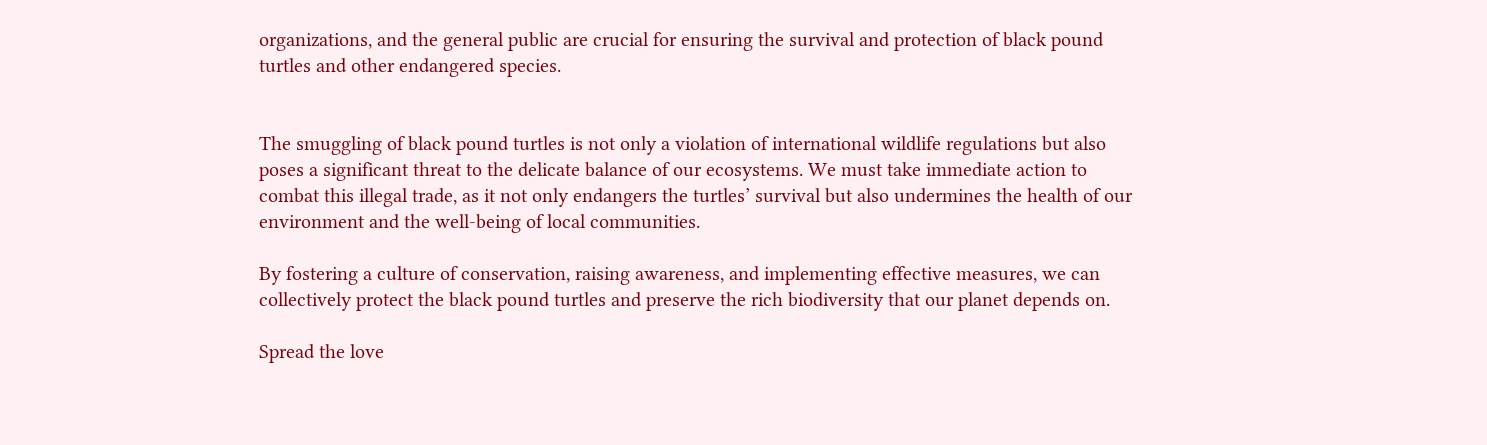organizations, and the general public are crucial for ensuring the survival and protection of black pound turtles and other endangered species.


The smuggling of black pound turtles is not only a violation of international wildlife regulations but also poses a significant threat to the delicate balance of our ecosystems. We must take immediate action to combat this illegal trade, as it not only endangers the turtles’ survival but also undermines the health of our environment and the well-being of local communities.

By fostering a culture of conservation, raising awareness, and implementing effective measures, we can collectively protect the black pound turtles and preserve the rich biodiversity that our planet depends on.

Spread the love